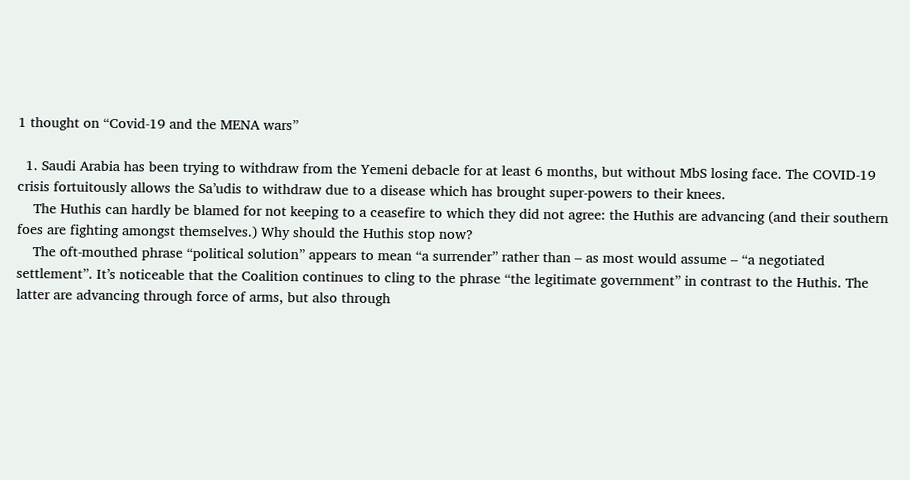1 thought on “Covid-19 and the MENA wars”

  1. Saudi Arabia has been trying to withdraw from the Yemeni debacle for at least 6 months, but without MbS losing face. The COVID-19 crisis fortuitously allows the Sa’udis to withdraw due to a disease which has brought super-powers to their knees.
    The Huthis can hardly be blamed for not keeping to a ceasefire to which they did not agree: the Huthis are advancing (and their southern foes are fighting amongst themselves.) Why should the Huthis stop now?
    The oft-mouthed phrase “political solution” appears to mean “a surrender” rather than – as most would assume – “a negotiated settlement”. It’s noticeable that the Coalition continues to cling to the phrase “the legitimate government” in contrast to the Huthis. The latter are advancing through force of arms, but also through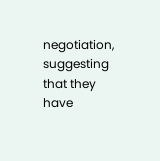negotiation, suggesting that they have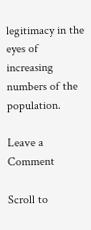legitimacy in the eyes of increasing numbers of the population.

Leave a Comment

Scroll to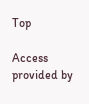Top

Access provided by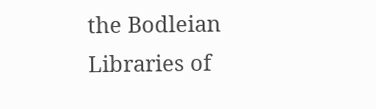the Bodleian Libraries of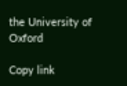the University of Oxford

Copy link